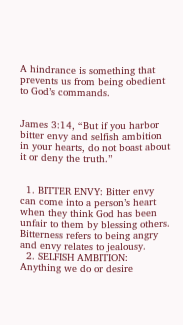A hindrance is something that prevents us from being obedient to God’s commands.


James 3:14, “But if you harbor bitter envy and selfish ambition in your hearts, do not boast about it or deny the truth.”


  1. BITTER ENVY: Bitter envy can come into a person’s heart when they think God has been unfair to them by blessing others. Bitterness refers to being angry and envy relates to jealousy.
  2. SELFISH AMBITION: Anything we do or desire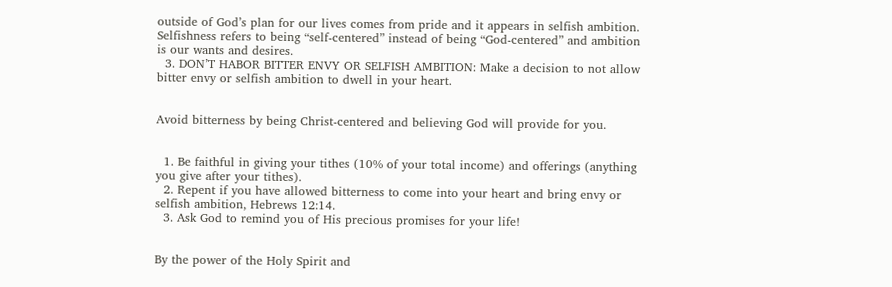outside of God’s plan for our lives comes from pride and it appears in selfish ambition. Selfishness refers to being “self-centered” instead of being “God-centered” and ambition is our wants and desires.
  3. DON’T HABOR BITTER ENVY OR SELFISH AMBITION: Make a decision to not allow bitter envy or selfish ambition to dwell in your heart.


Avoid bitterness by being Christ-centered and believing God will provide for you.


  1. Be faithful in giving your tithes (10% of your total income) and offerings (anything you give after your tithes).
  2. Repent if you have allowed bitterness to come into your heart and bring envy or selfish ambition, Hebrews 12:14.
  3. Ask God to remind you of His precious promises for your life!


By the power of the Holy Spirit and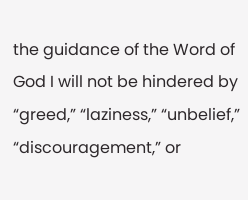the guidance of the Word of God I will not be hindered by “greed,” “laziness,” “unbelief,” “discouragement,” or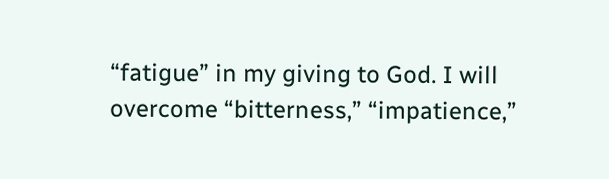“fatigue” in my giving to God. I will overcome “bitterness,” “impatience,”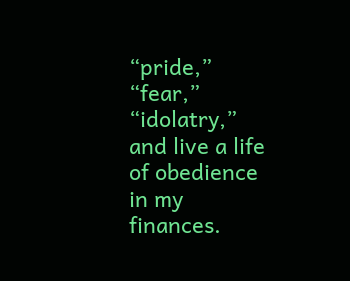“pride,” “fear,” “idolatry,” and live a life of obedience in my finances.